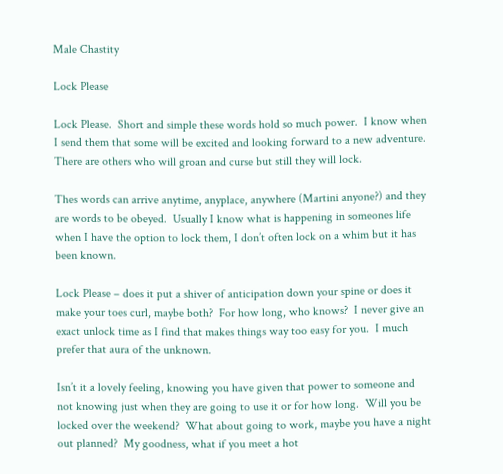Male Chastity

Lock Please

Lock Please.  Short and simple these words hold so much power.  I know when I send them that some will be excited and looking forward to a new adventure.  There are others who will groan and curse but still they will lock.

Thes words can arrive anytime, anyplace, anywhere (Martini anyone?) and they are words to be obeyed.  Usually I know what is happening in someones life when I have the option to lock them, I don’t often lock on a whim but it has been known.

Lock Please – does it put a shiver of anticipation down your spine or does it make your toes curl, maybe both?  For how long, who knows?  I never give an exact unlock time as I find that makes things way too easy for you.  I much prefer that aura of the unknown.

Isn’t it a lovely feeling, knowing you have given that power to someone and not knowing just when they are going to use it or for how long.  Will you be locked over the weekend?  What about going to work, maybe you have a night out planned?  My goodness, what if you meet a hot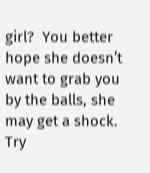girl?  You better hope she doesn’t want to grab you by the balls, she may get a shock.  Try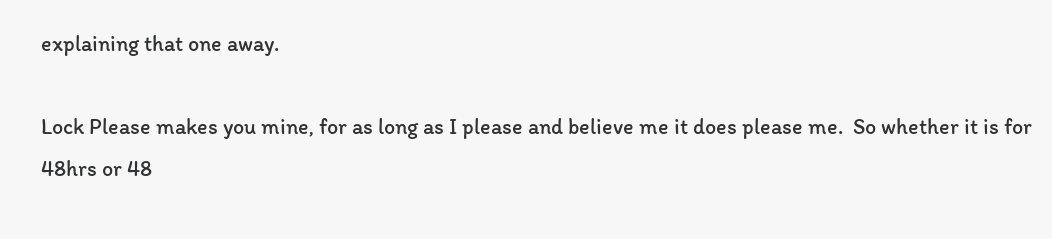explaining that one away.

Lock Please makes you mine, for as long as I please and believe me it does please me.  So whether it is for 48hrs or 48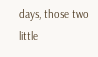days, those two little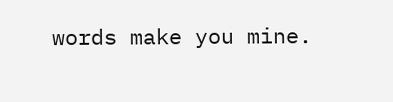words make you mine.